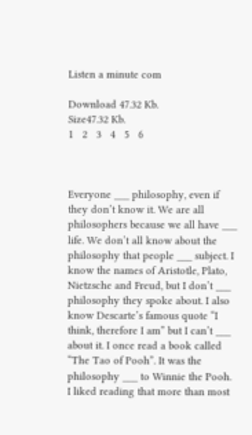Listen a minute com

Download 47.32 Kb.
Size47.32 Kb.
1   2   3   4   5   6



Everyone ___ philosophy, even if they don’t know it. We are all philosophers because we all have ___ life. We don’t all know about the philosophy that people ___ subject. I know the names of Aristotle, Plato, Nietzsche and Freud, but I don’t ___ philosophy they spoke about. I also know Descarte’s famous quote “I think, therefore I am” but I can’t ___ about it. I once read a book called “The Tao of Pooh”. It was the philosophy ___ to Winnie the Pooh. I liked reading that more than most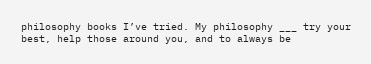philosophy books I’ve tried. My philosophy ___ try your best, help those around you, and to always be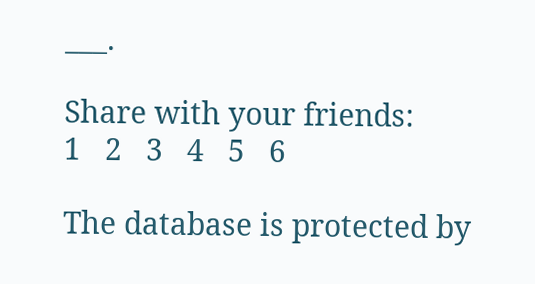___.

Share with your friends:
1   2   3   4   5   6

The database is protected by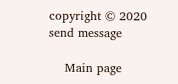copyright © 2020
send message

    Main page